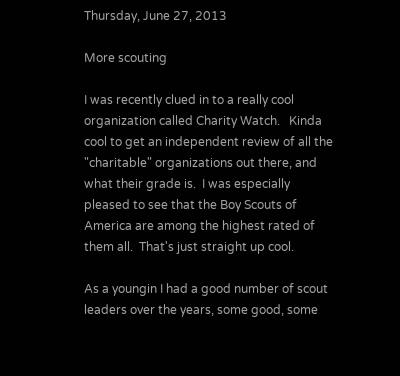Thursday, June 27, 2013

More scouting

I was recently clued in to a really cool organization called Charity Watch.   Kinda cool to get an independent review of all the "charitable" organizations out there, and what their grade is.  I was especially pleased to see that the Boy Scouts of America are among the highest rated of them all.  That's just straight up cool.

As a youngin I had a good number of scout leaders over the years, some good, some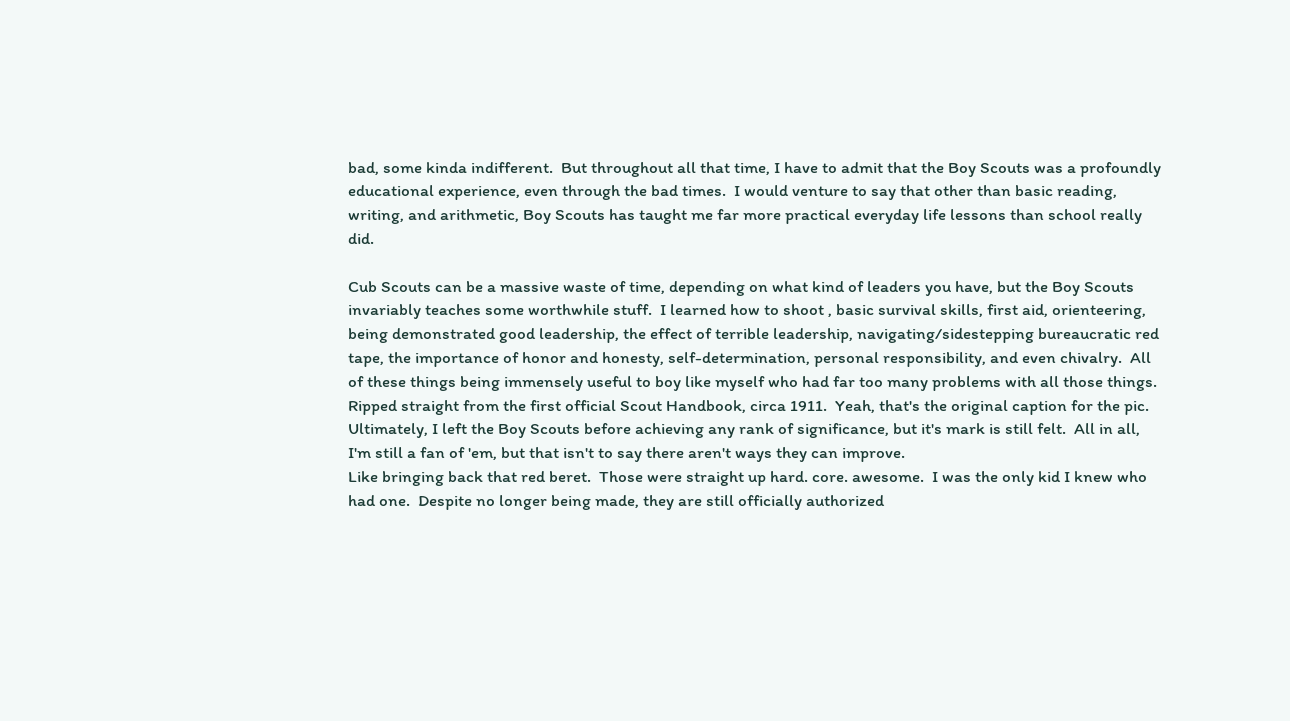bad, some kinda indifferent.  But throughout all that time, I have to admit that the Boy Scouts was a profoundly educational experience, even through the bad times.  I would venture to say that other than basic reading, writing, and arithmetic, Boy Scouts has taught me far more practical everyday life lessons than school really did.

Cub Scouts can be a massive waste of time, depending on what kind of leaders you have, but the Boy Scouts invariably teaches some worthwhile stuff.  I learned how to shoot , basic survival skills, first aid, orienteering, being demonstrated good leadership, the effect of terrible leadership, navigating/sidestepping bureaucratic red tape, the importance of honor and honesty, self-determination, personal responsibility, and even chivalry.  All of these things being immensely useful to boy like myself who had far too many problems with all those things.
Ripped straight from the first official Scout Handbook, circa 1911.  Yeah, that's the original caption for the pic.
Ultimately, I left the Boy Scouts before achieving any rank of significance, but it's mark is still felt.  All in all, I'm still a fan of 'em, but that isn't to say there aren't ways they can improve.
Like bringing back that red beret.  Those were straight up hard. core. awesome.  I was the only kid I knew who had one.  Despite no longer being made, they are still officially authorized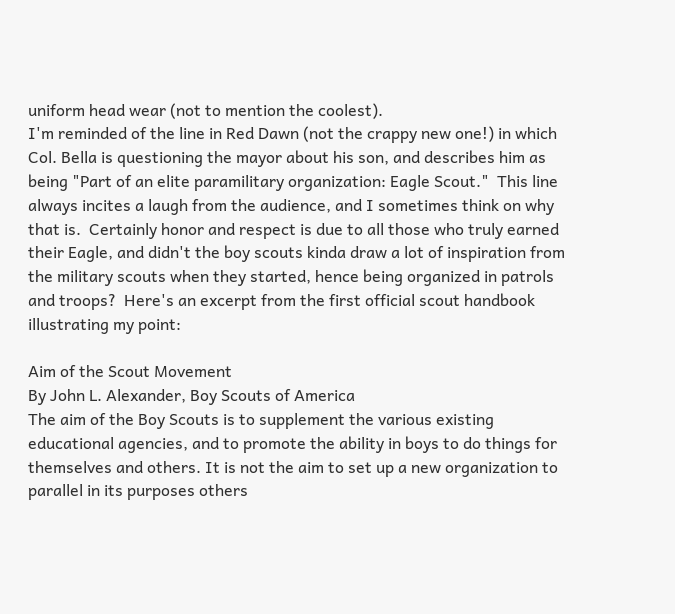uniform head wear (not to mention the coolest).
I'm reminded of the line in Red Dawn (not the crappy new one!) in which Col. Bella is questioning the mayor about his son, and describes him as being "Part of an elite paramilitary organization: Eagle Scout."  This line always incites a laugh from the audience, and I sometimes think on why that is.  Certainly honor and respect is due to all those who truly earned their Eagle, and didn't the boy scouts kinda draw a lot of inspiration from the military scouts when they started, hence being organized in patrols and troops?  Here's an excerpt from the first official scout handbook illustrating my point:

Aim of the Scout Movement
By John L. Alexander, Boy Scouts of America
The aim of the Boy Scouts is to supplement the various existing educational agencies, and to promote the ability in boys to do things for themselves and others. It is not the aim to set up a new organization to parallel in its purposes others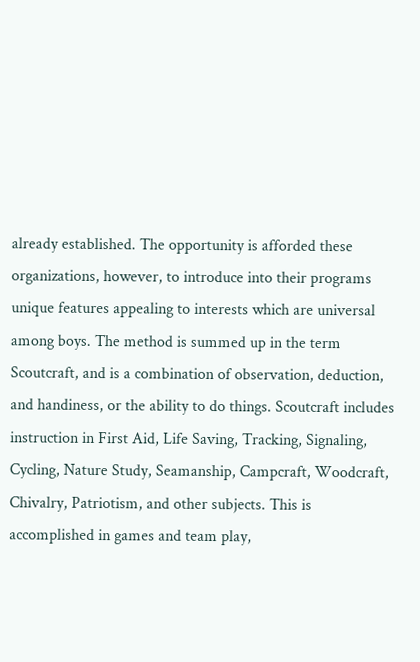already established. The opportunity is afforded these organizations, however, to introduce into their programs unique features appealing to interests which are universal among boys. The method is summed up in the term Scoutcraft, and is a combination of observation, deduction, and handiness, or the ability to do things. Scoutcraft includes instruction in First Aid, Life Saving, Tracking, Signaling, Cycling, Nature Study, Seamanship, Campcraft, Woodcraft, Chivalry, Patriotism, and other subjects. This is accomplished in games and team play,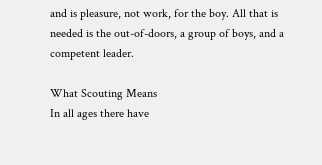and is pleasure, not work, for the boy. All that is needed is the out-of-doors, a group of boys, and a competent leader.

What Scouting Means
In all ages there have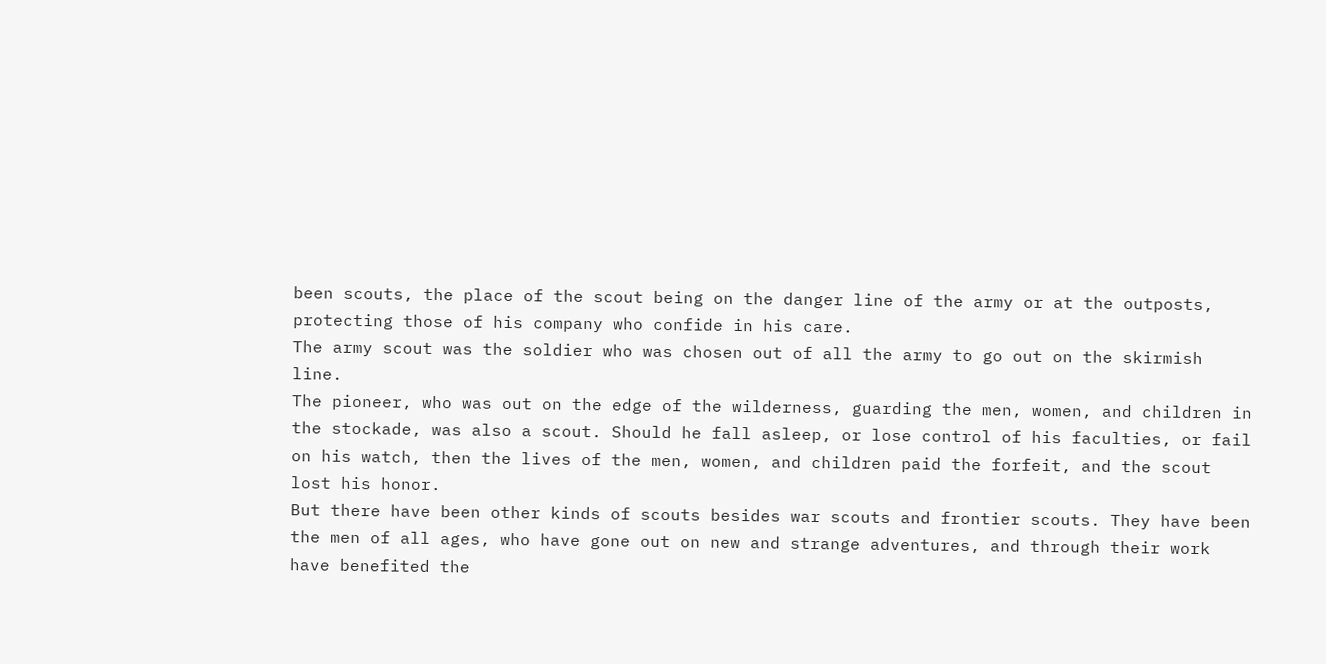been scouts, the place of the scout being on the danger line of the army or at the outposts, protecting those of his company who confide in his care.
The army scout was the soldier who was chosen out of all the army to go out on the skirmish line.
The pioneer, who was out on the edge of the wilderness, guarding the men, women, and children in the stockade, was also a scout. Should he fall asleep, or lose control of his faculties, or fail on his watch, then the lives of the men, women, and children paid the forfeit, and the scout lost his honor.
But there have been other kinds of scouts besides war scouts and frontier scouts. They have been the men of all ages, who have gone out on new and strange adventures, and through their work have benefited the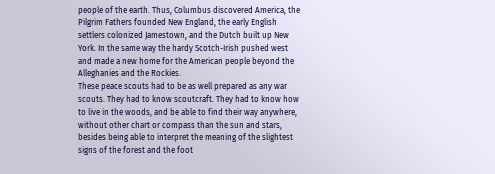people of the earth. Thus, Columbus discovered America, the Pilgrim Fathers founded New England, the early English settlers colonized Jamestown, and the Dutch built up New York. In the same way the hardy Scotch-Irish pushed west and made a new home for the American people beyond the Alleghanies and the Rockies.
These peace scouts had to be as well prepared as any war scouts. They had to know scoutcraft. They had to know how to live in the woods, and be able to find their way anywhere, without other chart or compass than the sun and stars, besides being able to interpret the meaning of the slightest signs of the forest and the foot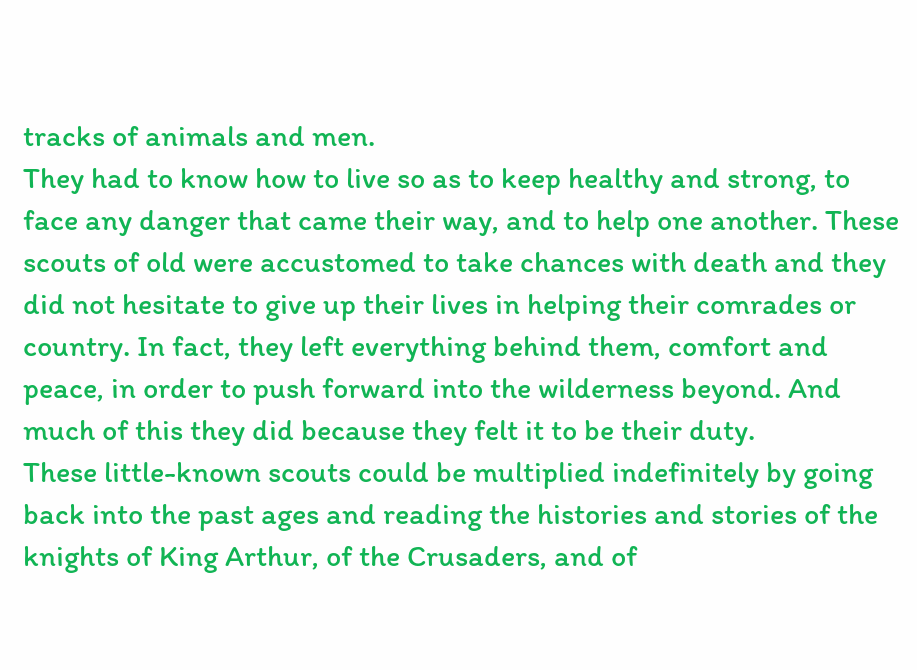tracks of animals and men.
They had to know how to live so as to keep healthy and strong, to face any danger that came their way, and to help one another. These scouts of old were accustomed to take chances with death and they did not hesitate to give up their lives in helping their comrades or country. In fact, they left everything behind them, comfort and peace, in order to push forward into the wilderness beyond. And much of this they did because they felt it to be their duty.
These little-known scouts could be multiplied indefinitely by going back into the past ages and reading the histories and stories of the knights of King Arthur, of the Crusaders, and of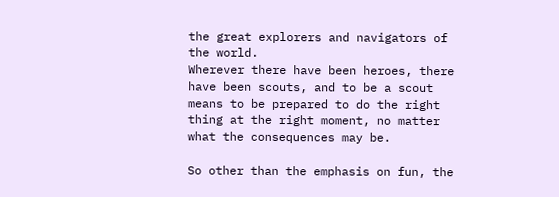the great explorers and navigators of the world.
Wherever there have been heroes, there have been scouts, and to be a scout means to be prepared to do the right thing at the right moment, no matter what the consequences may be.

So other than the emphasis on fun, the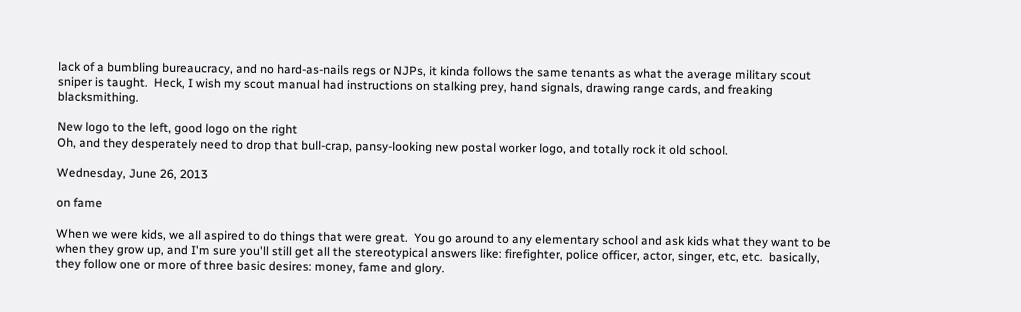lack of a bumbling bureaucracy, and no hard-as-nails regs or NJPs, it kinda follows the same tenants as what the average military scout sniper is taught.  Heck, I wish my scout manual had instructions on stalking prey, hand signals, drawing range cards, and freaking blacksmithing.

New logo to the left, good logo on the right
Oh, and they desperately need to drop that bull-crap, pansy-looking new postal worker logo, and totally rock it old school.

Wednesday, June 26, 2013

on fame

When we were kids, we all aspired to do things that were great.  You go around to any elementary school and ask kids what they want to be when they grow up, and I'm sure you'll still get all the stereotypical answers like: firefighter, police officer, actor, singer, etc, etc.  basically, they follow one or more of three basic desires: money, fame and glory.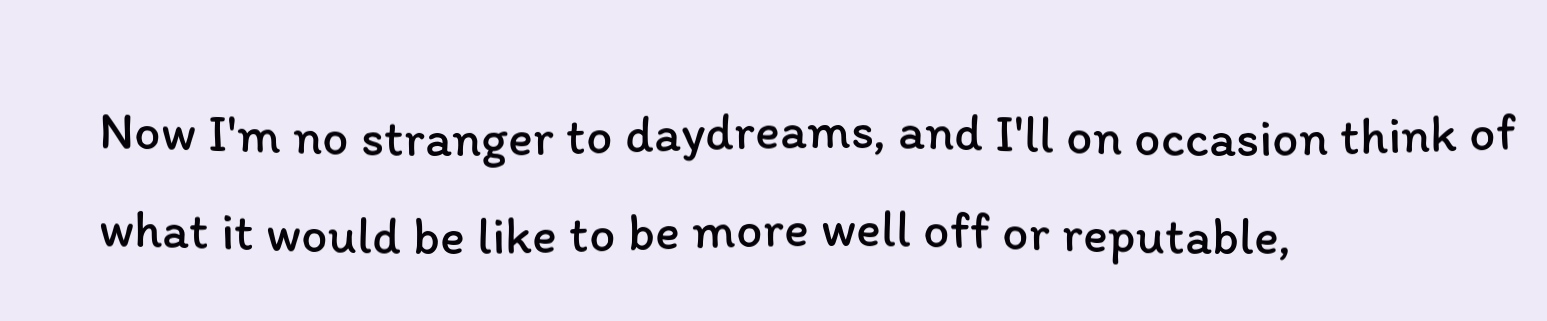Now I'm no stranger to daydreams, and I'll on occasion think of what it would be like to be more well off or reputable,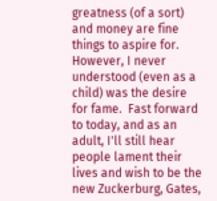greatness (of a sort) and money are fine things to aspire for.  However, I never understood (even as a child) was the desire for fame.  Fast forward to today, and as an adult, I'll still hear people lament their lives and wish to be the new Zuckerburg, Gates,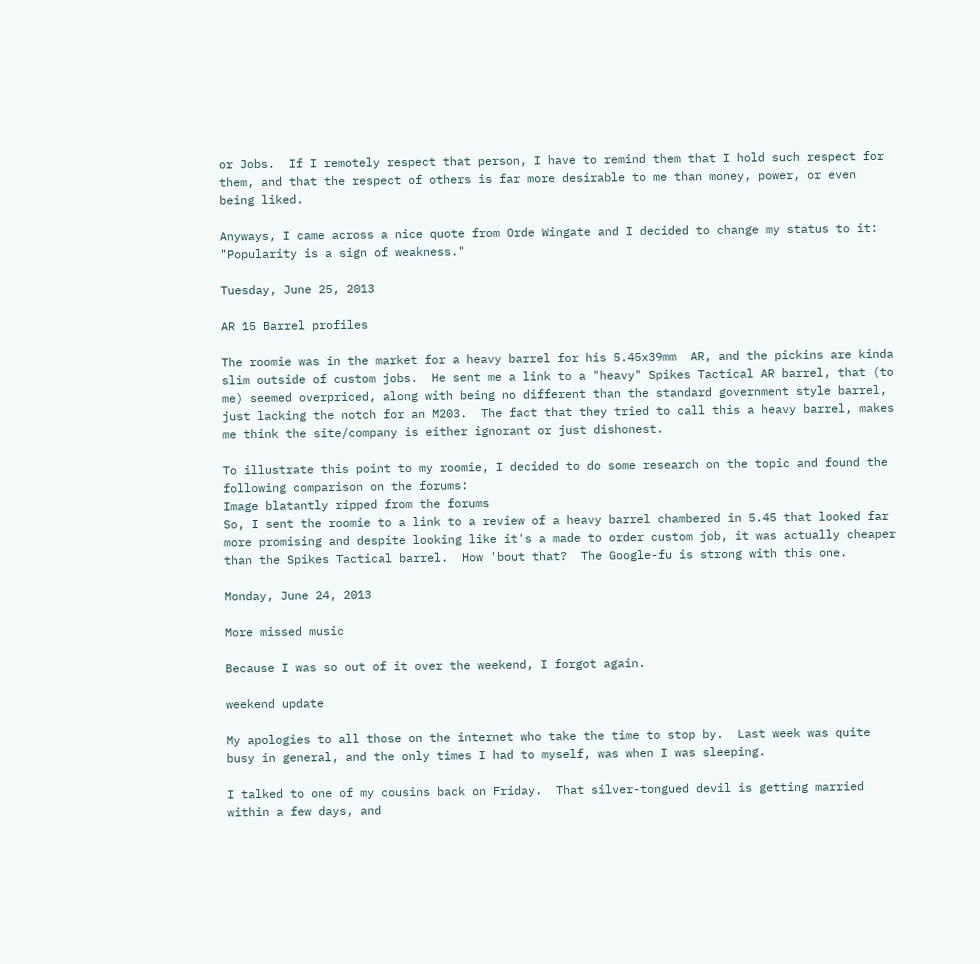or Jobs.  If I remotely respect that person, I have to remind them that I hold such respect for them, and that the respect of others is far more desirable to me than money, power, or even being liked.

Anyways, I came across a nice quote from Orde Wingate and I decided to change my status to it: "Popularity is a sign of weakness."

Tuesday, June 25, 2013

AR 15 Barrel profiles

The roomie was in the market for a heavy barrel for his 5.45x39mm  AR, and the pickins are kinda slim outside of custom jobs.  He sent me a link to a "heavy" Spikes Tactical AR barrel, that (to me) seemed overpriced, along with being no different than the standard government style barrel, just lacking the notch for an M203.  The fact that they tried to call this a heavy barrel, makes me think the site/company is either ignorant or just dishonest.

To illustrate this point to my roomie, I decided to do some research on the topic and found the following comparison on the forums:
Image blatantly ripped from the forums
So, I sent the roomie to a link to a review of a heavy barrel chambered in 5.45 that looked far more promising and despite looking like it's a made to order custom job, it was actually cheaper than the Spikes Tactical barrel.  How 'bout that?  The Google-fu is strong with this one.

Monday, June 24, 2013

More missed music

Because I was so out of it over the weekend, I forgot again.

weekend update

My apologies to all those on the internet who take the time to stop by.  Last week was quite busy in general, and the only times I had to myself, was when I was sleeping.

I talked to one of my cousins back on Friday.  That silver-tongued devil is getting married within a few days, and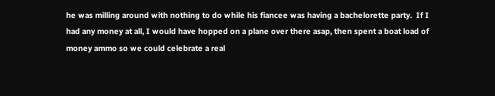he was milling around with nothing to do while his fiancee was having a bachelorette party.  If I had any money at all, I would have hopped on a plane over there asap, then spent a boat load of money ammo so we could celebrate a real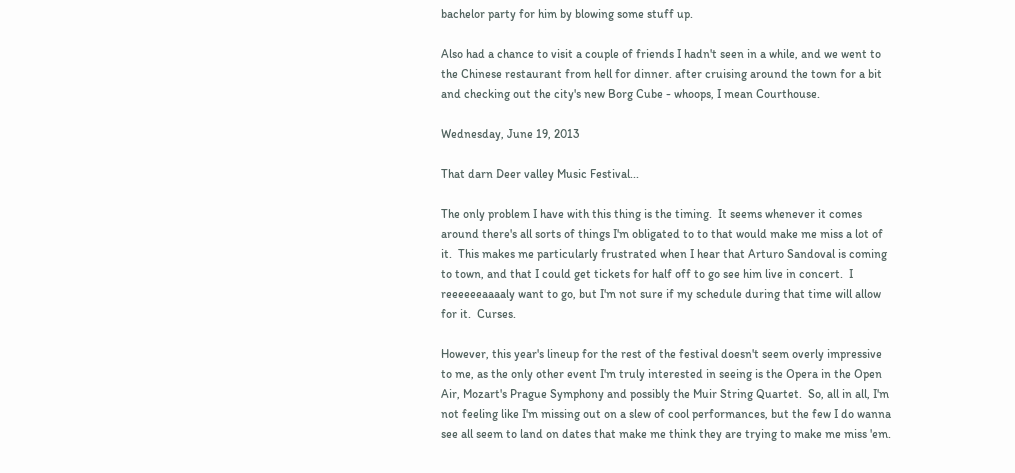bachelor party for him by blowing some stuff up.

Also had a chance to visit a couple of friends I hadn't seen in a while, and we went to the Chinese restaurant from hell for dinner. after cruising around the town for a bit and checking out the city's new Borg Cube - whoops, I mean Courthouse.

Wednesday, June 19, 2013

That darn Deer valley Music Festival...

The only problem I have with this thing is the timing.  It seems whenever it comes around there's all sorts of things I'm obligated to to that would make me miss a lot of it.  This makes me particularly frustrated when I hear that Arturo Sandoval is coming to town, and that I could get tickets for half off to go see him live in concert.  I reeeeeeaaaaly want to go, but I'm not sure if my schedule during that time will allow for it.  Curses.

However, this year's lineup for the rest of the festival doesn't seem overly impressive to me, as the only other event I'm truly interested in seeing is the Opera in the Open Air, Mozart's Prague Symphony and possibly the Muir String Quartet.  So, all in all, I'm not feeling like I'm missing out on a slew of cool performances, but the few I do wanna see all seem to land on dates that make me think they are trying to make me miss 'em.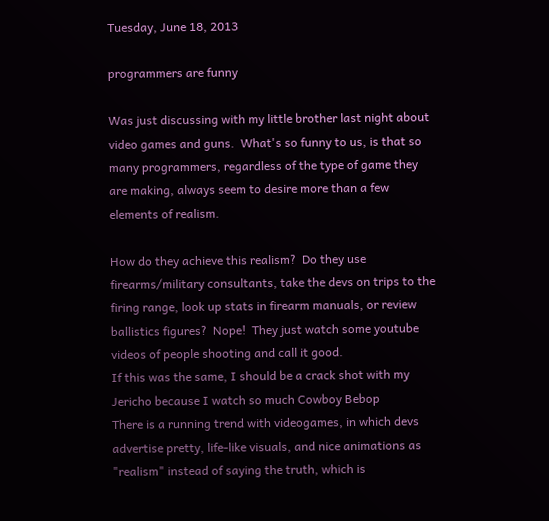Tuesday, June 18, 2013

programmers are funny

Was just discussing with my little brother last night about video games and guns.  What's so funny to us, is that so many programmers, regardless of the type of game they are making, always seem to desire more than a few elements of realism.

How do they achieve this realism?  Do they use firearms/military consultants, take the devs on trips to the firing range, look up stats in firearm manuals, or review ballistics figures?  Nope!  They just watch some youtube videos of people shooting and call it good.
If this was the same, I should be a crack shot with my Jericho because I watch so much Cowboy Bebop
There is a running trend with videogames, in which devs advertise pretty, life-like visuals, and nice animations as "realism" instead of saying the truth, which is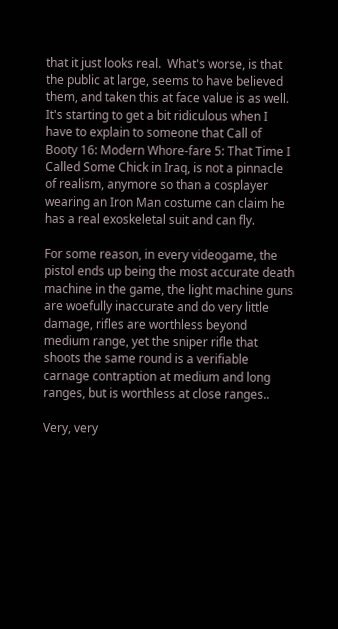that it just looks real.  What's worse, is that the public at large, seems to have believed them, and taken this at face value is as well.  It's starting to get a bit ridiculous when I have to explain to someone that Call of Booty 16: Modern Whore-fare 5: That Time I Called Some Chick in Iraq, is not a pinnacle of realism, anymore so than a cosplayer wearing an Iron Man costume can claim he has a real exoskeletal suit and can fly.

For some reason, in every videogame, the pistol ends up being the most accurate death machine in the game, the light machine guns are woefully inaccurate and do very little damage, rifles are worthless beyond medium range, yet the sniper rifle that shoots the same round is a verifiable carnage contraption at medium and long ranges, but is worthless at close ranges..

Very, very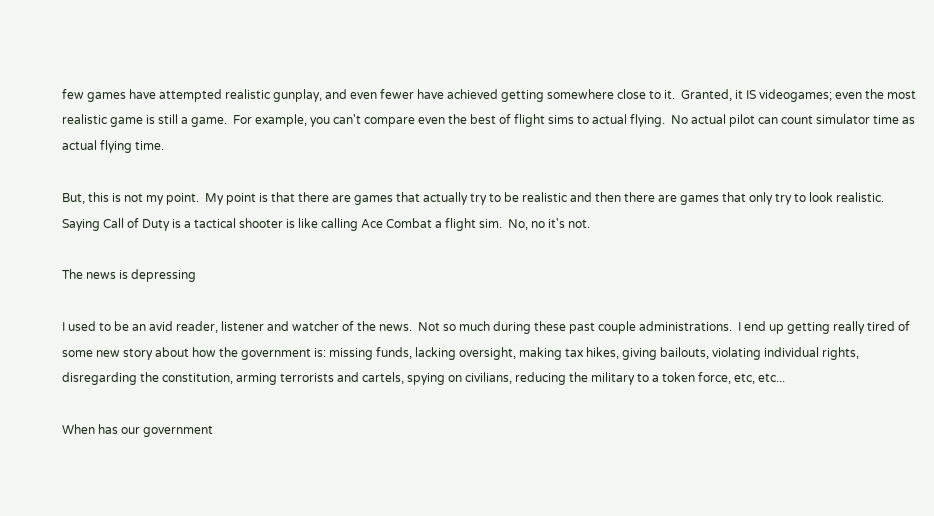few games have attempted realistic gunplay, and even fewer have achieved getting somewhere close to it.  Granted, it IS videogames; even the most realistic game is still a game.  For example, you can't compare even the best of flight sims to actual flying.  No actual pilot can count simulator time as actual flying time.

But, this is not my point.  My point is that there are games that actually try to be realistic and then there are games that only try to look realistic.  Saying Call of Duty is a tactical shooter is like calling Ace Combat a flight sim.  No, no it's not.

The news is depressing

I used to be an avid reader, listener and watcher of the news.  Not so much during these past couple administrations.  I end up getting really tired of some new story about how the government is: missing funds, lacking oversight, making tax hikes, giving bailouts, violating individual rights, disregarding the constitution, arming terrorists and cartels, spying on civilians, reducing the military to a token force, etc, etc...

When has our government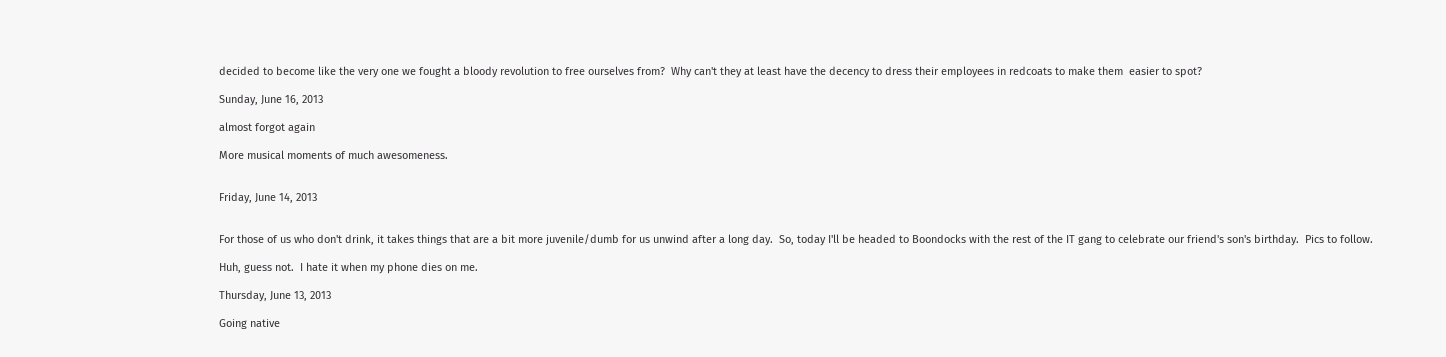decided to become like the very one we fought a bloody revolution to free ourselves from?  Why can't they at least have the decency to dress their employees in redcoats to make them  easier to spot?

Sunday, June 16, 2013

almost forgot again

More musical moments of much awesomeness.


Friday, June 14, 2013


For those of us who don't drink, it takes things that are a bit more juvenile/dumb for us unwind after a long day.  So, today I'll be headed to Boondocks with the rest of the IT gang to celebrate our friend's son's birthday.  Pics to follow.

Huh, guess not.  I hate it when my phone dies on me.

Thursday, June 13, 2013

Going native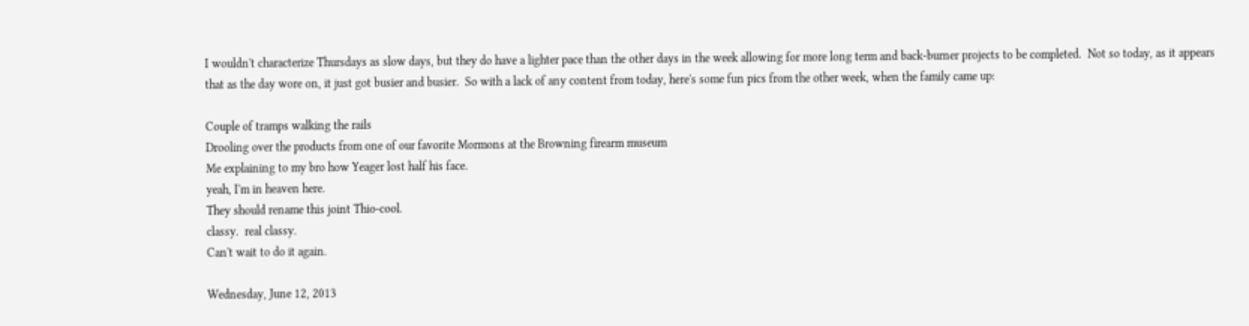I wouldn't characterize Thursdays as slow days, but they do have a lighter pace than the other days in the week allowing for more long term and back-burner projects to be completed.  Not so today, as it appears that as the day wore on, it just got busier and busier.  So with a lack of any content from today, here's some fun pics from the other week, when the family came up:

Couple of tramps walking the rails
Drooling over the products from one of our favorite Mormons at the Browning firearm museum
Me explaining to my bro how Yeager lost half his face.
yeah, I'm in heaven here.
They should rename this joint Thio-cool.
classy.  real classy.
Can't wait to do it again.

Wednesday, June 12, 2013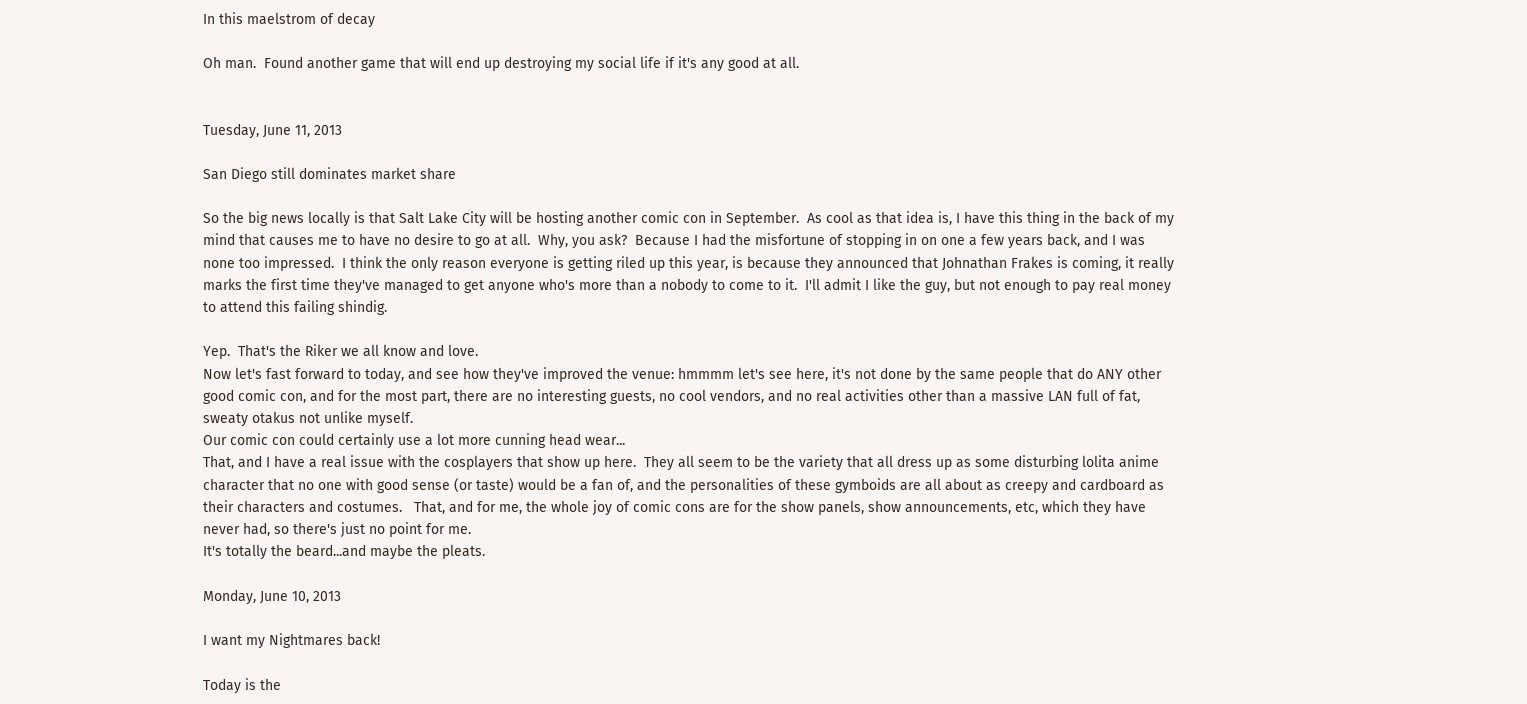In this maelstrom of decay

Oh man.  Found another game that will end up destroying my social life if it's any good at all.


Tuesday, June 11, 2013

San Diego still dominates market share

So the big news locally is that Salt Lake City will be hosting another comic con in September.  As cool as that idea is, I have this thing in the back of my mind that causes me to have no desire to go at all.  Why, you ask?  Because I had the misfortune of stopping in on one a few years back, and I was none too impressed.  I think the only reason everyone is getting riled up this year, is because they announced that Johnathan Frakes is coming, it really marks the first time they've managed to get anyone who's more than a nobody to come to it.  I'll admit I like the guy, but not enough to pay real money to attend this failing shindig.

Yep.  That's the Riker we all know and love.
Now let's fast forward to today, and see how they've improved the venue: hmmmm let's see here, it's not done by the same people that do ANY other good comic con, and for the most part, there are no interesting guests, no cool vendors, and no real activities other than a massive LAN full of fat, sweaty otakus not unlike myself.
Our comic con could certainly use a lot more cunning head wear...
That, and I have a real issue with the cosplayers that show up here.  They all seem to be the variety that all dress up as some disturbing lolita anime character that no one with good sense (or taste) would be a fan of, and the personalities of these gymboids are all about as creepy and cardboard as their characters and costumes.   That, and for me, the whole joy of comic cons are for the show panels, show announcements, etc, which they have never had, so there's just no point for me.
It's totally the beard...and maybe the pleats.

Monday, June 10, 2013

I want my Nightmares back!

Today is the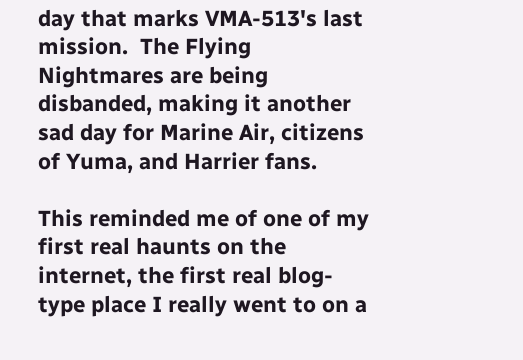day that marks VMA-513's last mission.  The Flying Nightmares are being disbanded, making it another sad day for Marine Air, citizens of Yuma, and Harrier fans.

This reminded me of one of my first real haunts on the internet, the first real blog-type place I really went to on a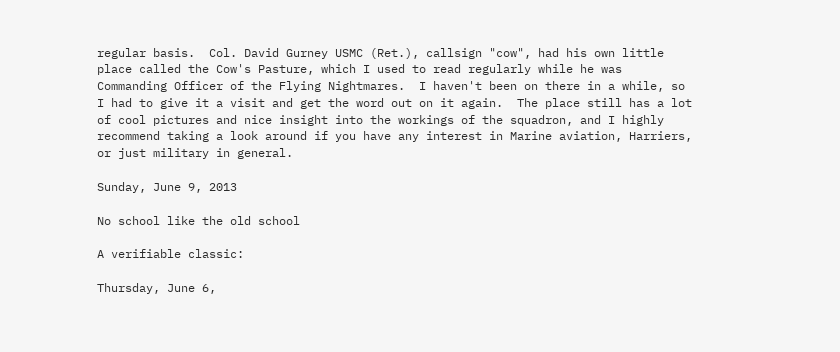regular basis.  Col. David Gurney USMC (Ret.), callsign "cow", had his own little place called the Cow's Pasture, which I used to read regularly while he was Commanding Officer of the Flying Nightmares.  I haven't been on there in a while, so I had to give it a visit and get the word out on it again.  The place still has a lot of cool pictures and nice insight into the workings of the squadron, and I highly recommend taking a look around if you have any interest in Marine aviation, Harriers, or just military in general.

Sunday, June 9, 2013

No school like the old school

A verifiable classic:

Thursday, June 6,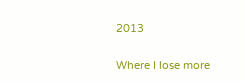2013

Where I lose more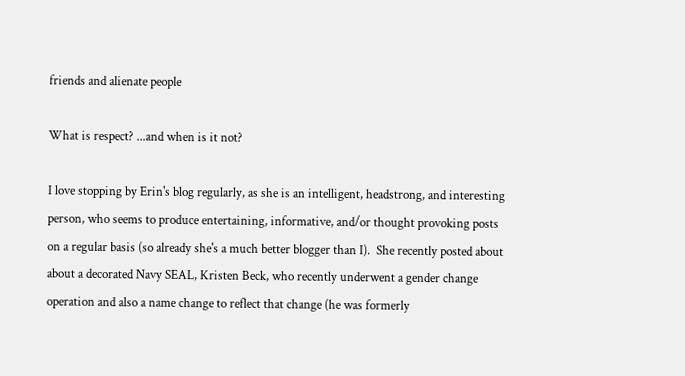friends and alienate people

What is respect? ...and when is it not?

I love stopping by Erin's blog regularly, as she is an intelligent, headstrong, and interesting person, who seems to produce entertaining, informative, and/or thought provoking posts on a regular basis (so already she's a much better blogger than I).  She recently posted about about a decorated Navy SEAL, Kristen Beck, who recently underwent a gender change operation and also a name change to reflect that change (he was formerly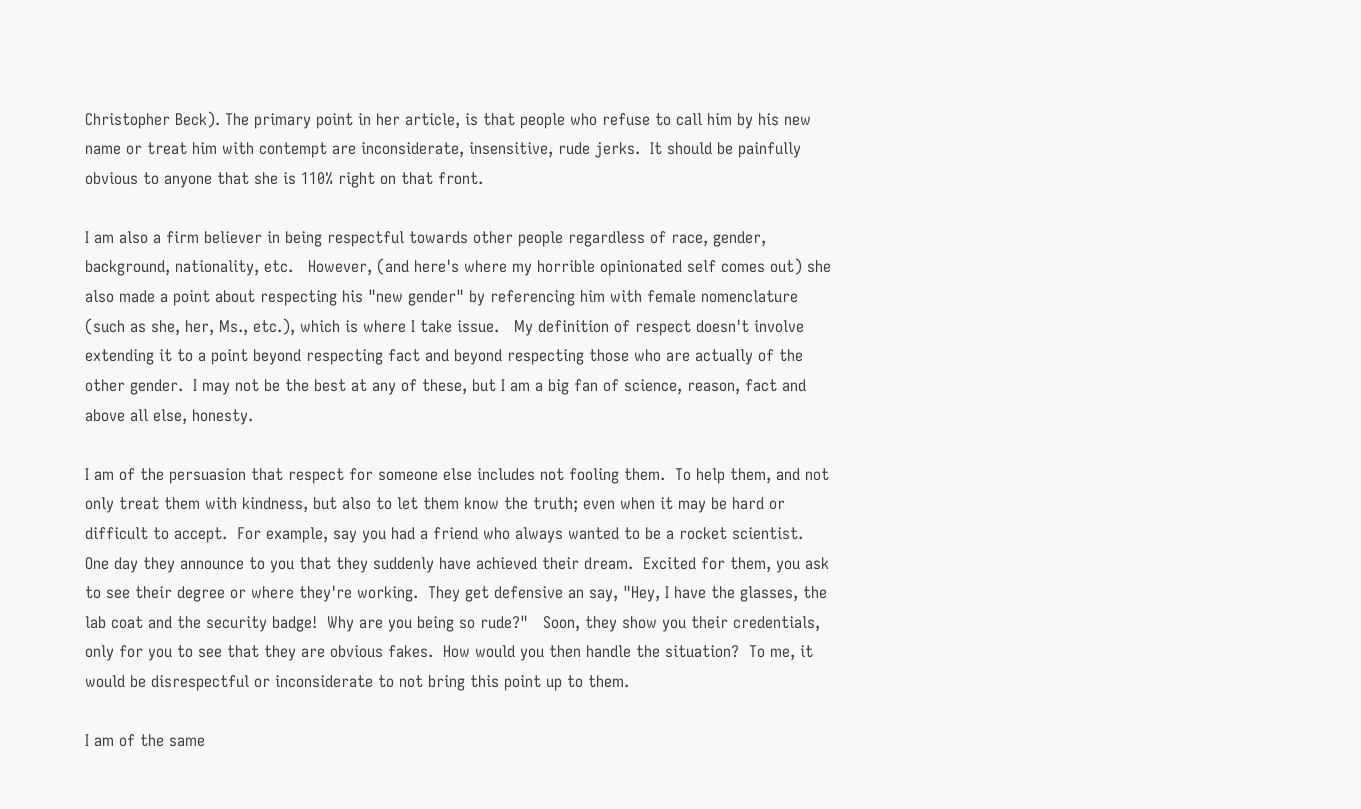Christopher Beck). The primary point in her article, is that people who refuse to call him by his new name or treat him with contempt are inconsiderate, insensitive, rude jerks.  It should be painfully obvious to anyone that she is 110% right on that front.

I am also a firm believer in being respectful towards other people regardless of race, gender, background, nationality, etc.   However, (and here's where my horrible opinionated self comes out) she also made a point about respecting his "new gender" by referencing him with female nomenclature (such as she, her, Ms., etc.), which is where I take issue.   My definition of respect doesn't involve extending it to a point beyond respecting fact and beyond respecting those who are actually of the other gender.  I may not be the best at any of these, but I am a big fan of science, reason, fact and above all else, honesty.

I am of the persuasion that respect for someone else includes not fooling them.  To help them, and not only treat them with kindness, but also to let them know the truth; even when it may be hard or difficult to accept.  For example, say you had a friend who always wanted to be a rocket scientist.  One day they announce to you that they suddenly have achieved their dream.  Excited for them, you ask to see their degree or where they're working.  They get defensive an say, "Hey, I have the glasses, the lab coat and the security badge!  Why are you being so rude?"   Soon, they show you their credentials, only for you to see that they are obvious fakes.  How would you then handle the situation?  To me, it would be disrespectful or inconsiderate to not bring this point up to them.

I am of the same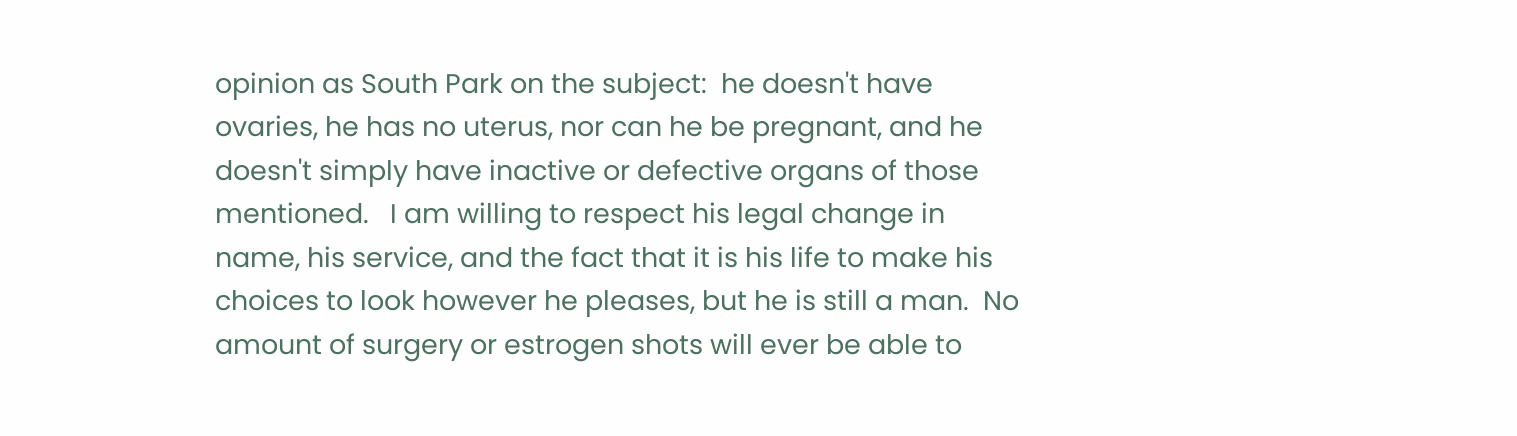opinion as South Park on the subject:  he doesn't have ovaries, he has no uterus, nor can he be pregnant, and he doesn't simply have inactive or defective organs of those mentioned.   I am willing to respect his legal change in name, his service, and the fact that it is his life to make his choices to look however he pleases, but he is still a man.  No amount of surgery or estrogen shots will ever be able to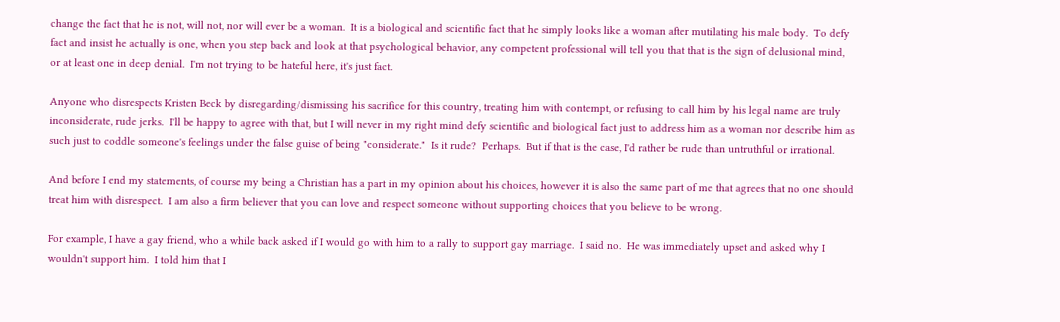change the fact that he is not, will not, nor will ever be a woman.  It is a biological and scientific fact that he simply looks like a woman after mutilating his male body.  To defy fact and insist he actually is one, when you step back and look at that psychological behavior, any competent professional will tell you that that is the sign of delusional mind, or at least one in deep denial.  I'm not trying to be hateful here, it's just fact.

Anyone who disrespects Kristen Beck by disregarding/dismissing his sacrifice for this country, treating him with contempt, or refusing to call him by his legal name are truly inconsiderate, rude jerks.  I'll be happy to agree with that, but I will never in my right mind defy scientific and biological fact just to address him as a woman nor describe him as such just to coddle someone's feelings under the false guise of being "considerate."  Is it rude?  Perhaps.  But if that is the case, I'd rather be rude than untruthful or irrational.

And before I end my statements, of course my being a Christian has a part in my opinion about his choices, however it is also the same part of me that agrees that no one should treat him with disrespect.  I am also a firm believer that you can love and respect someone without supporting choices that you believe to be wrong.

For example, I have a gay friend, who a while back asked if I would go with him to a rally to support gay marriage.  I said no.  He was immediately upset and asked why I wouldn't support him.  I told him that I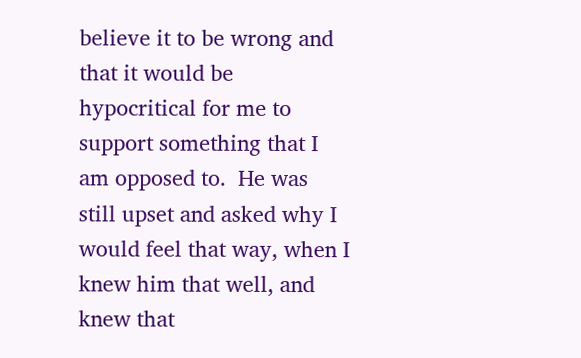believe it to be wrong and that it would be hypocritical for me to support something that I am opposed to.  He was still upset and asked why I would feel that way, when I knew him that well, and knew that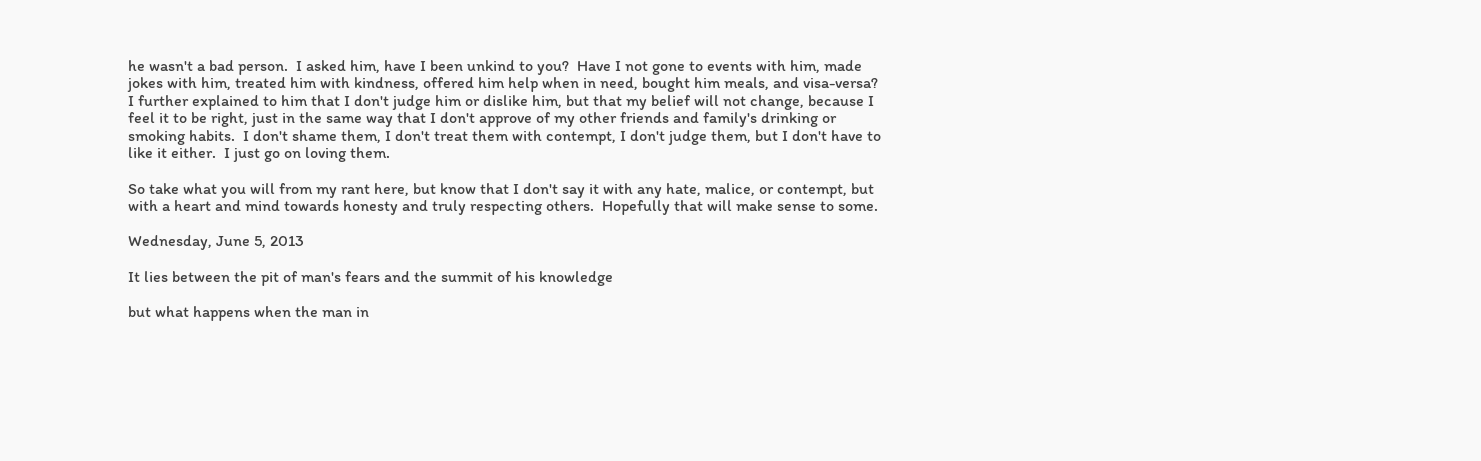he wasn't a bad person.  I asked him, have I been unkind to you?  Have I not gone to events with him, made jokes with him, treated him with kindness, offered him help when in need, bought him meals, and visa-versa?  I further explained to him that I don't judge him or dislike him, but that my belief will not change, because I feel it to be right, just in the same way that I don't approve of my other friends and family's drinking or smoking habits.  I don't shame them, I don't treat them with contempt, I don't judge them, but I don't have to like it either.  I just go on loving them.

So take what you will from my rant here, but know that I don't say it with any hate, malice, or contempt, but with a heart and mind towards honesty and truly respecting others.  Hopefully that will make sense to some.

Wednesday, June 5, 2013

It lies between the pit of man's fears and the summit of his knowledge

but what happens when the man in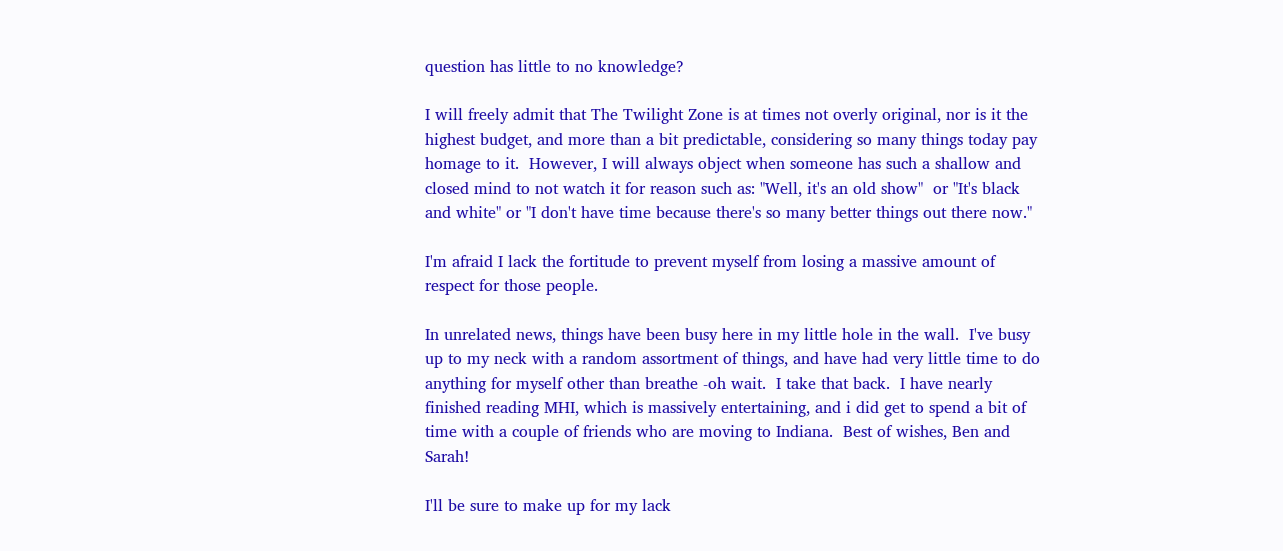question has little to no knowledge?

I will freely admit that The Twilight Zone is at times not overly original, nor is it the highest budget, and more than a bit predictable, considering so many things today pay homage to it.  However, I will always object when someone has such a shallow and closed mind to not watch it for reason such as: "Well, it's an old show"  or "It's black and white" or "I don't have time because there's so many better things out there now."

I'm afraid I lack the fortitude to prevent myself from losing a massive amount of respect for those people.

In unrelated news, things have been busy here in my little hole in the wall.  I've busy up to my neck with a random assortment of things, and have had very little time to do anything for myself other than breathe -oh wait.  I take that back.  I have nearly finished reading MHI, which is massively entertaining, and i did get to spend a bit of time with a couple of friends who are moving to Indiana.  Best of wishes, Ben and Sarah!

I'll be sure to make up for my lack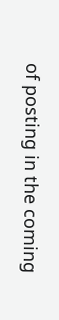of posting in the coming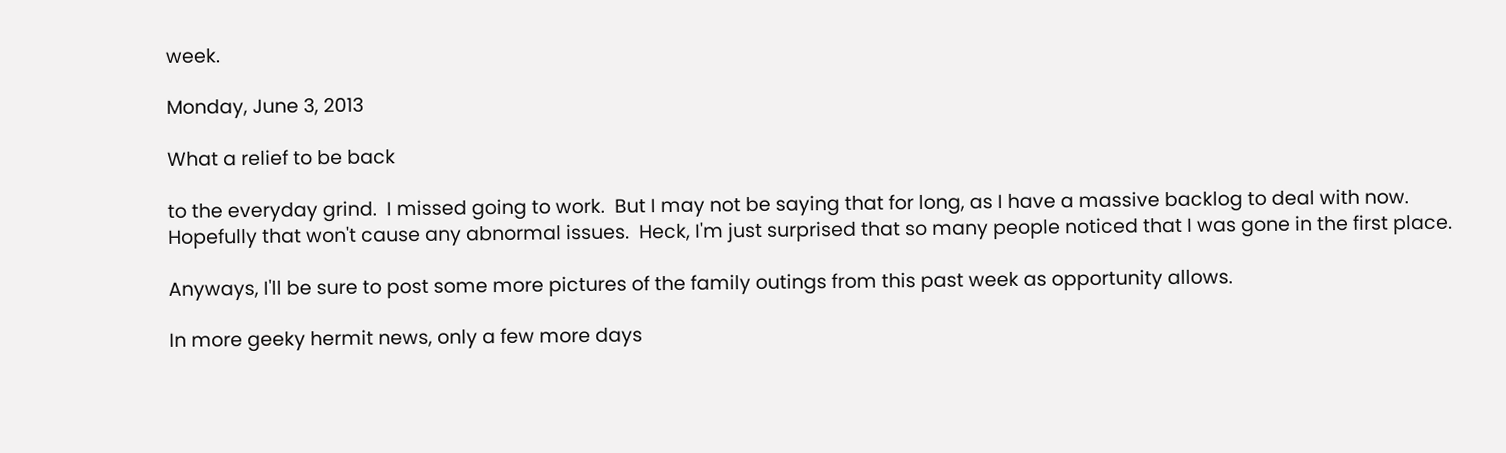week.

Monday, June 3, 2013

What a relief to be back

to the everyday grind.  I missed going to work.  But I may not be saying that for long, as I have a massive backlog to deal with now.  Hopefully that won't cause any abnormal issues.  Heck, I'm just surprised that so many people noticed that I was gone in the first place.

Anyways, I'll be sure to post some more pictures of the family outings from this past week as opportunity allows.

In more geeky hermit news, only a few more days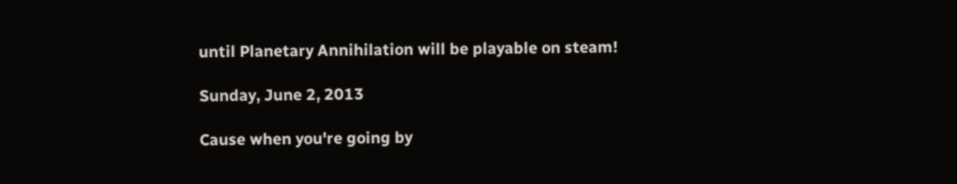until Planetary Annihilation will be playable on steam!

Sunday, June 2, 2013

Cause when you're going by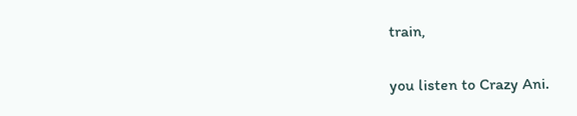train,

you listen to Crazy Ani.